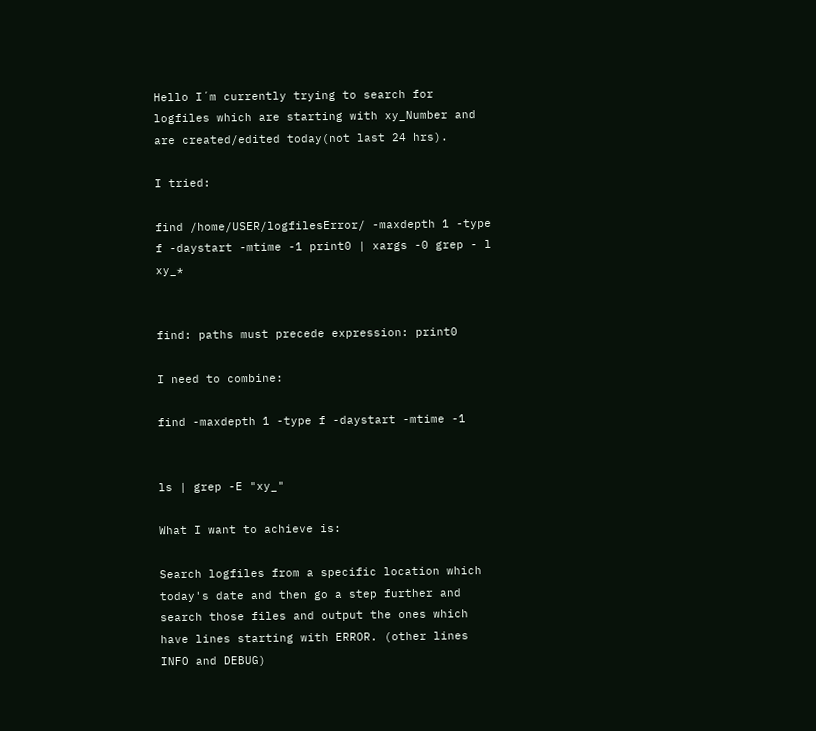Hello I´m currently trying to search for logfiles which are starting with xy_Number and are created/edited today(not last 24 hrs).

I tried:

find /home/USER/logfilesError/ -maxdepth 1 -type f -daystart -mtime -1 print0 | xargs -0 grep - l xy_*


find: paths must precede expression: print0

I need to combine:

find -maxdepth 1 -type f -daystart -mtime -1


ls | grep -E "xy_"

What I want to achieve is:

Search logfiles from a specific location which today's date and then go a step further and search those files and output the ones which have lines starting with ERROR. (other lines INFO and DEBUG)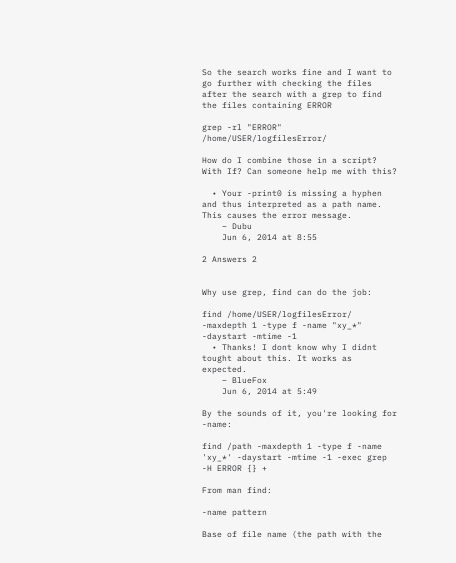So the search works fine and I want to go further with checking the files after the search with a grep to find the files containing ERROR

grep -rl "ERROR" /home/USER/logfilesError/

How do I combine those in a script? With If? Can someone help me with this?

  • Your -print0 is missing a hyphen and thus interpreted as a path name. This causes the error message.
    – Dubu
    Jun 6, 2014 at 8:55

2 Answers 2


Why use grep, find can do the job:

find /home/USER/logfilesError/ -maxdepth 1 -type f -name "xy_*" -daystart -mtime -1
  • Thanks! I dont know why I didnt tought about this. It works as expected.
    – BlueFox
    Jun 6, 2014 at 5:49

By the sounds of it, you're looking for -name:

find /path -maxdepth 1 -type f -name 'xy_*' -daystart -mtime -1 -exec grep -H ERROR {} +

From man find:

-name pattern

Base of file name (the path with the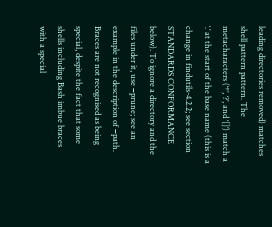leading directories removed) matches shell pattern pattern. The metacharacters (‘*’, ‘?’, and ‘[]’) match a ‘.’ at the start of the base name (this is a change in findutils-4.2.2; see section STANDARDS CONFORMANCE below). To ignore a directory and the files under it, use −prune; see an example in the description of −path. Braces are not recognised as being special, despite the fact that some shells including Bash imbue braces with a special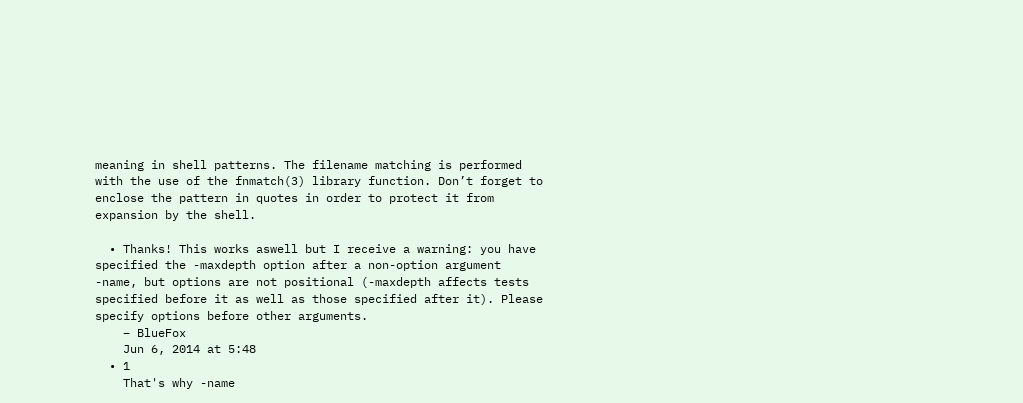meaning in shell patterns. The filename matching is performed with the use of the fnmatch(3) library function. Don’t forget to enclose the pattern in quotes in order to protect it from expansion by the shell.

  • Thanks! This works aswell but I receive a warning: you have specified the -maxdepth option after a non-option argument -name, but options are not positional (-maxdepth affects tests specified before it as well as those specified after it). Please specify options before other arguments.
    – BlueFox
    Jun 6, 2014 at 5:48
  • 1
    That's why -name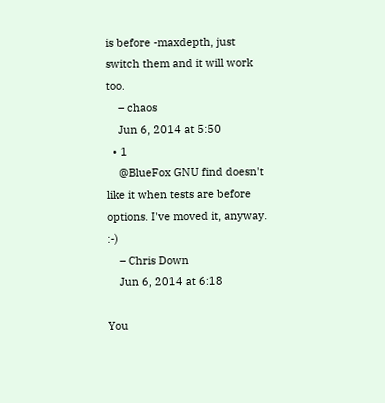is before -maxdepth, just switch them and it will work too.
    – chaos
    Jun 6, 2014 at 5:50
  • 1
    @BlueFox GNU find doesn't like it when tests are before options. I've moved it, anyway. :-)
    – Chris Down
    Jun 6, 2014 at 6:18

You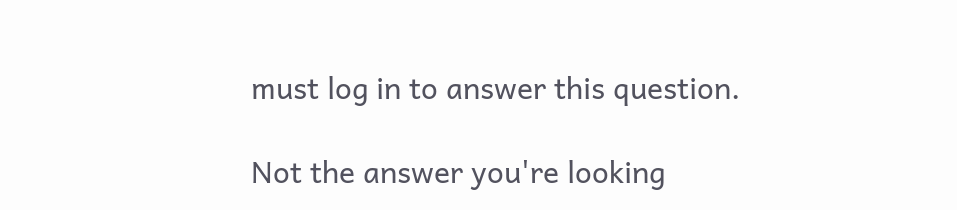must log in to answer this question.

Not the answer you're looking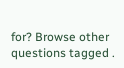for? Browse other questions tagged .